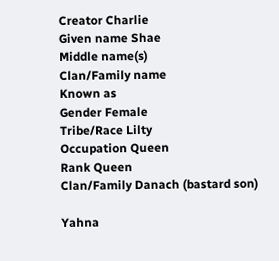Creator Charlie
Given name Shae
Middle name(s)
Clan/Family name
Known as
Gender Female
Tribe/Race Lilty
Occupation Queen
Rank Queen
Clan/Family Danach (bastard son)

Yahna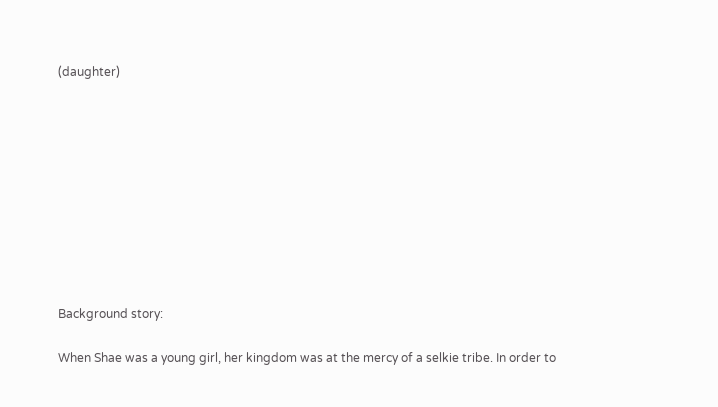(daughter)










Background story:

When Shae was a young girl, her kingdom was at the mercy of a selkie tribe. In order to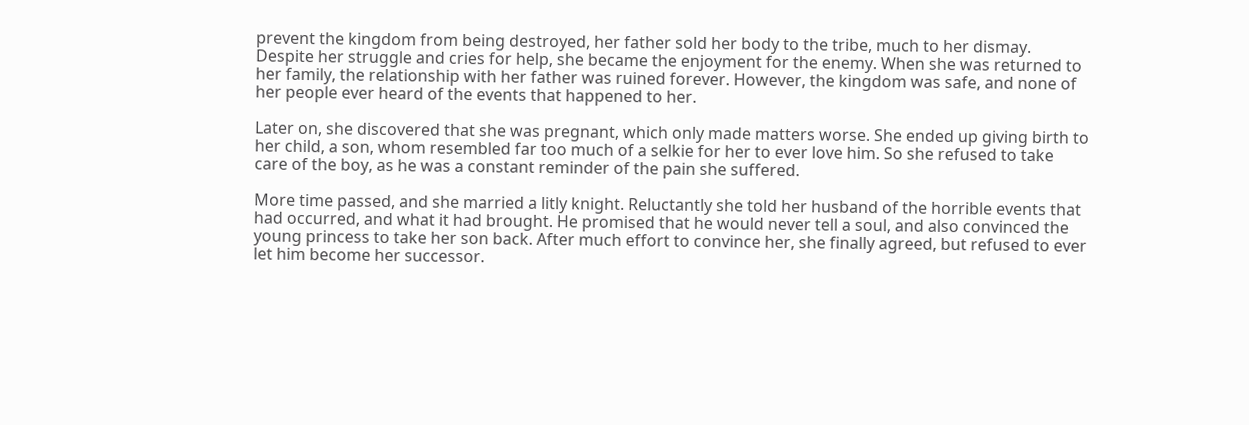prevent the kingdom from being destroyed, her father sold her body to the tribe, much to her dismay. Despite her struggle and cries for help, she became the enjoyment for the enemy. When she was returned to her family, the relationship with her father was ruined forever. However, the kingdom was safe, and none of her people ever heard of the events that happened to her.

Later on, she discovered that she was pregnant, which only made matters worse. She ended up giving birth to her child, a son, whom resembled far too much of a selkie for her to ever love him. So she refused to take care of the boy, as he was a constant reminder of the pain she suffered.

More time passed, and she married a litly knight. Reluctantly she told her husband of the horrible events that had occurred, and what it had brought. He promised that he would never tell a soul, and also convinced the young princess to take her son back. After much effort to convince her, she finally agreed, but refused to ever let him become her successor.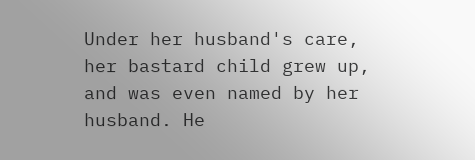Under her husband's care, her bastard child grew up, and was even named by her husband. He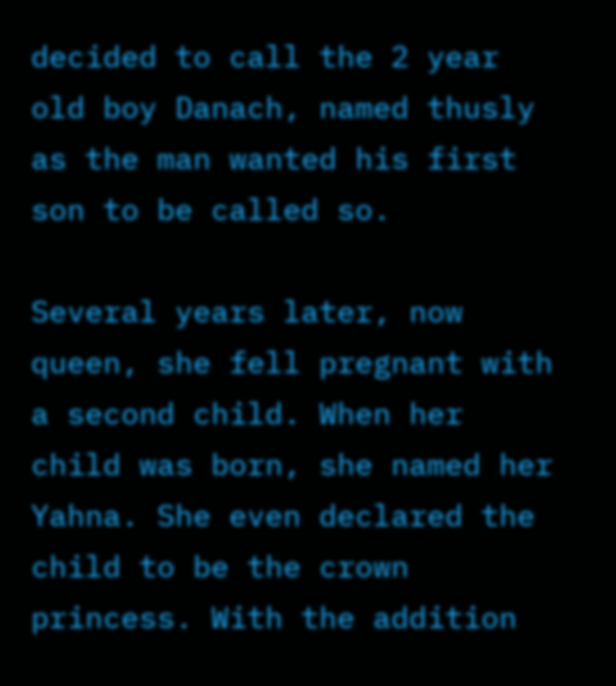decided to call the 2 year old boy Danach, named thusly as the man wanted his first son to be called so.

Several years later, now queen, she fell pregnant with a second child. When her child was born, she named her Yahna. She even declared the child to be the crown princess. With the addition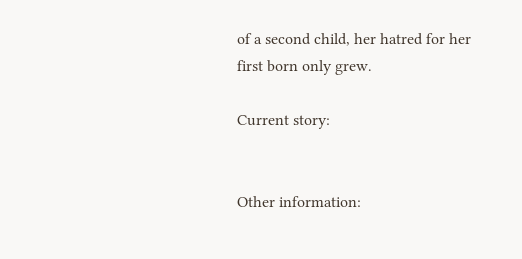of a second child, her hatred for her first born only grew.

Current story:


Other information: